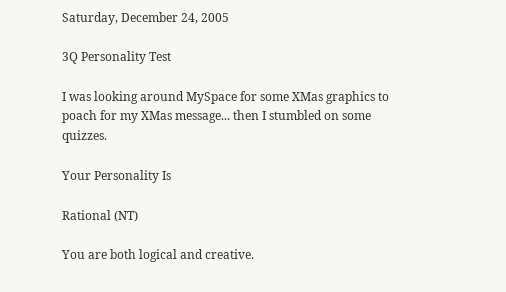Saturday, December 24, 2005

3Q Personality Test

I was looking around MySpace for some XMas graphics to poach for my XMas message... then I stumbled on some quizzes.

Your Personality Is

Rational (NT)

You are both logical and creative.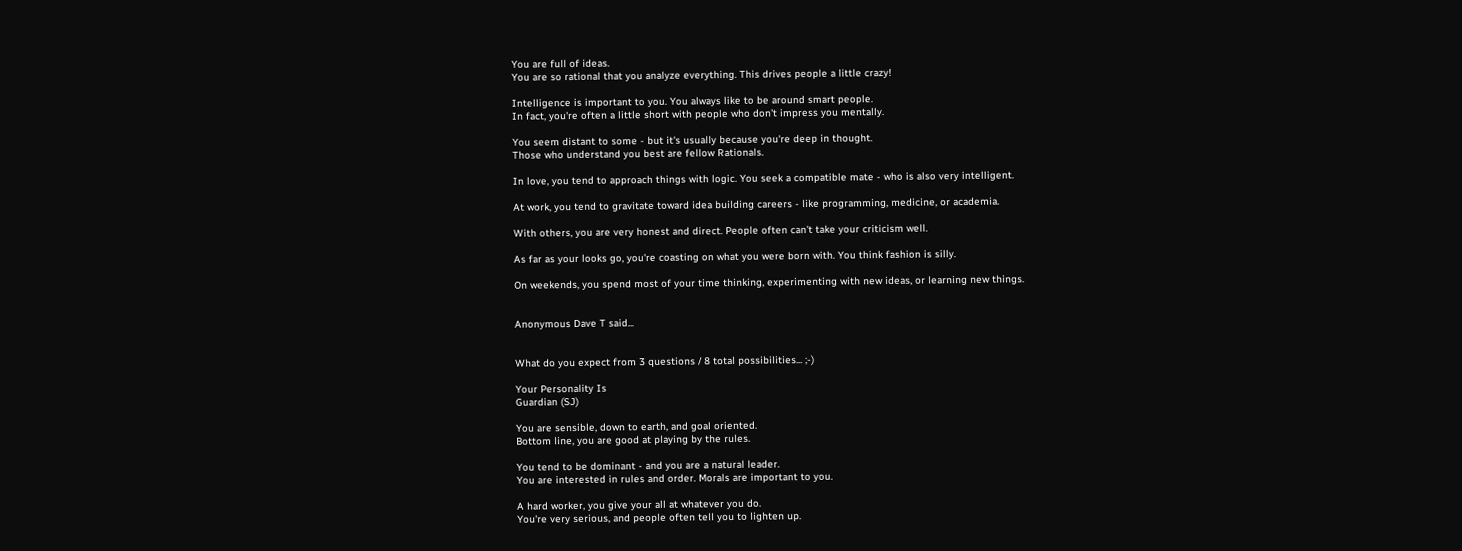You are full of ideas.
You are so rational that you analyze everything. This drives people a little crazy!

Intelligence is important to you. You always like to be around smart people.
In fact, you're often a little short with people who don't impress you mentally.

You seem distant to some - but it's usually because you're deep in thought.
Those who understand you best are fellow Rationals.

In love, you tend to approach things with logic. You seek a compatible mate - who is also very intelligent.

At work, you tend to gravitate toward idea building careers - like programming, medicine, or academia.

With others, you are very honest and direct. People often can't take your criticism well.

As far as your looks go, you're coasting on what you were born with. You think fashion is silly.

On weekends, you spend most of your time thinking, experimenting with new ideas, or learning new things.


Anonymous Dave T said...


What do you expect from 3 questions / 8 total possibilities... ;-)

Your Personality Is
Guardian (SJ)

You are sensible, down to earth, and goal oriented.
Bottom line, you are good at playing by the rules.

You tend to be dominant - and you are a natural leader.
You are interested in rules and order. Morals are important to you.

A hard worker, you give your all at whatever you do.
You're very serious, and people often tell you to lighten up.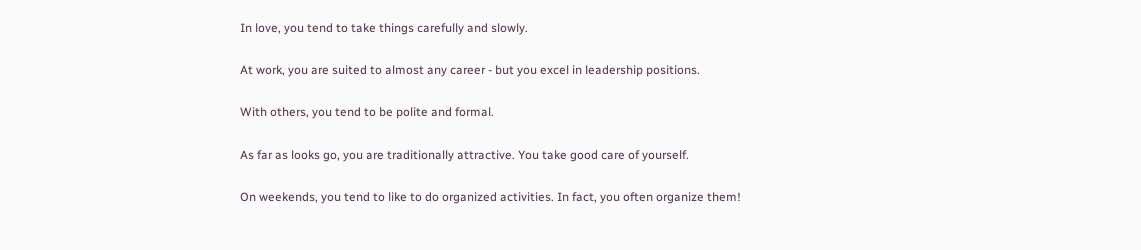In love, you tend to take things carefully and slowly.

At work, you are suited to almost any career - but you excel in leadership positions.

With others, you tend to be polite and formal.

As far as looks go, you are traditionally attractive. You take good care of yourself.

On weekends, you tend to like to do organized activities. In fact, you often organize them!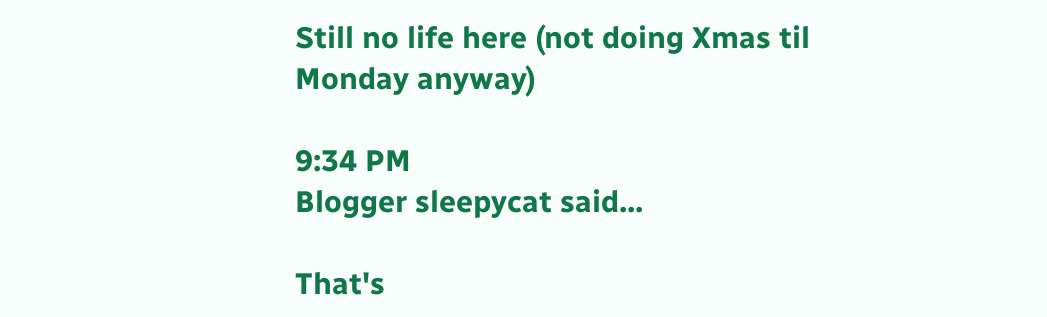Still no life here (not doing Xmas til Monday anyway)

9:34 PM
Blogger sleepycat said...

That's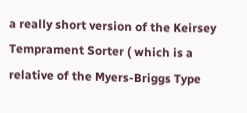a really short version of the Keirsey Temprament Sorter ( which is a relative of the Myers-Briggs Type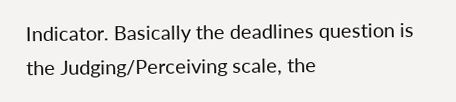Indicator. Basically the deadlines question is the Judging/Perceiving scale, the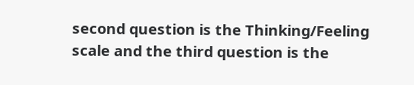second question is the Thinking/Feeling scale and the third question is the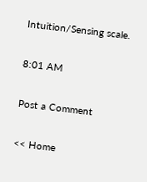Intuition/Sensing scale.

8:01 AM

Post a Comment

<< Home